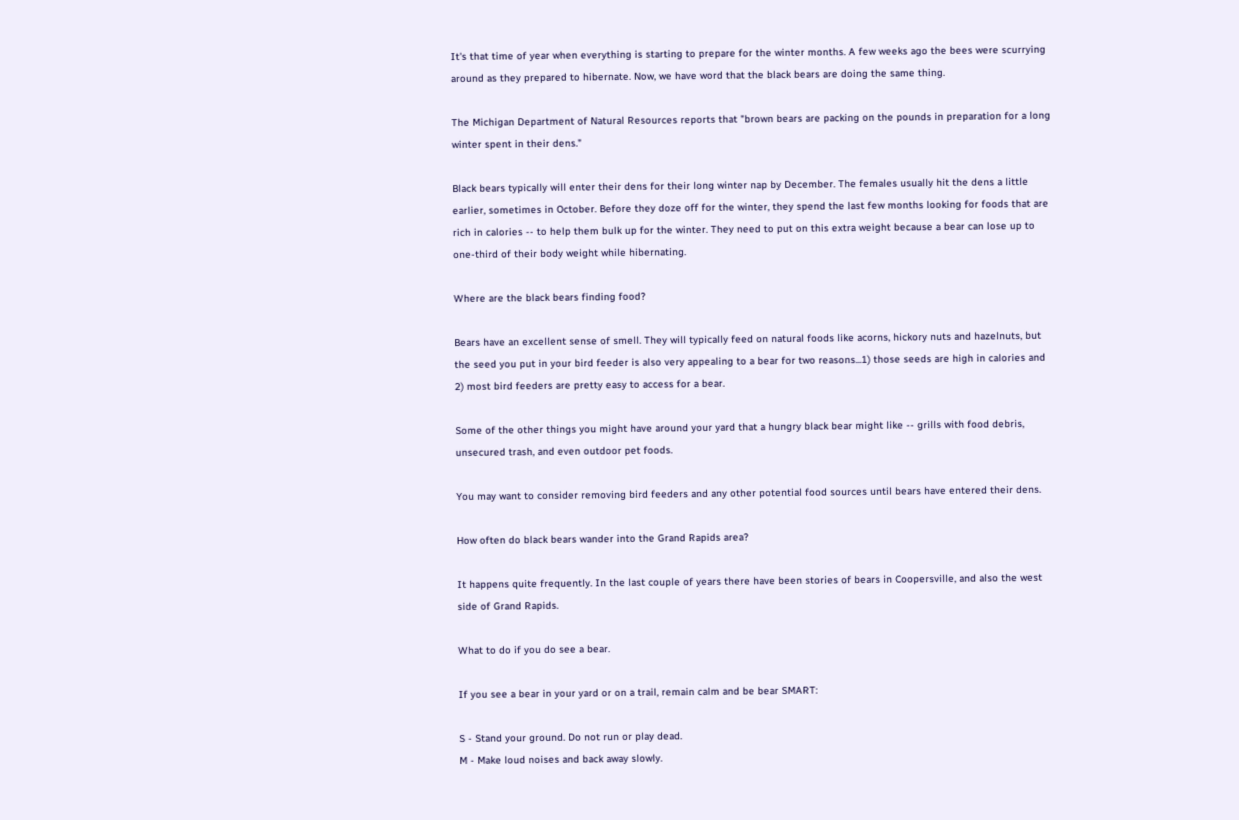It's that time of year when everything is starting to prepare for the winter months. A few weeks ago the bees were scurrying around as they prepared to hibernate. Now, we have word that the black bears are doing the same thing.

The Michigan Department of Natural Resources reports that "brown bears are packing on the pounds in preparation for a long winter spent in their dens."

Black bears typically will enter their dens for their long winter nap by December. The females usually hit the dens a little earlier, sometimes in October. Before they doze off for the winter, they spend the last few months looking for foods that are rich in calories -- to help them bulk up for the winter. They need to put on this extra weight because a bear can lose up to one-third of their body weight while hibernating.

Where are the black bears finding food?

Bears have an excellent sense of smell. They will typically feed on natural foods like acorns, hickory nuts and hazelnuts, but the seed you put in your bird feeder is also very appealing to a bear for two reasons...1) those seeds are high in calories and 2) most bird feeders are pretty easy to access for a bear.

Some of the other things you might have around your yard that a hungry black bear might like -- grills with food debris, unsecured trash, and even outdoor pet foods.

You may want to consider removing bird feeders and any other potential food sources until bears have entered their dens.

How often do black bears wander into the Grand Rapids area?

It happens quite frequently. In the last couple of years there have been stories of bears in Coopersville, and also the west side of Grand Rapids.

What to do if you do see a bear.

If you see a bear in your yard or on a trail, remain calm and be bear SMART:

S - Stand your ground. Do not run or play dead.
M - Make loud noises and back away slowly.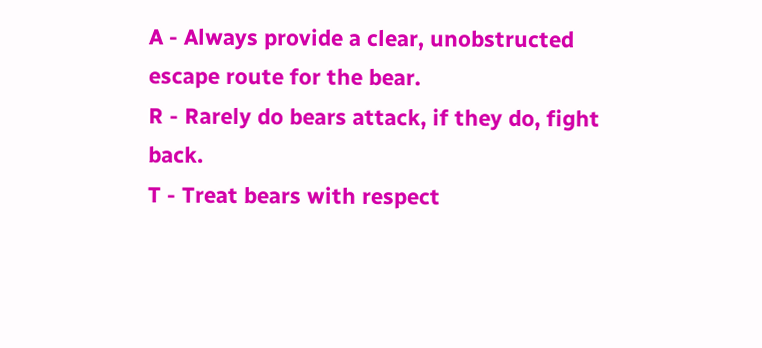A - Always provide a clear, unobstructed escape route for the bear.
R - Rarely do bears attack, if they do, fight back.
T - Treat bears with respect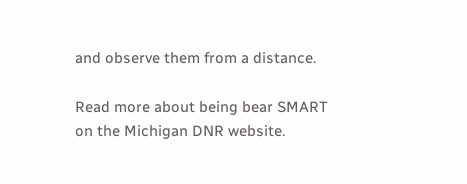and observe them from a distance.

Read more about being bear SMART on the Michigan DNR website.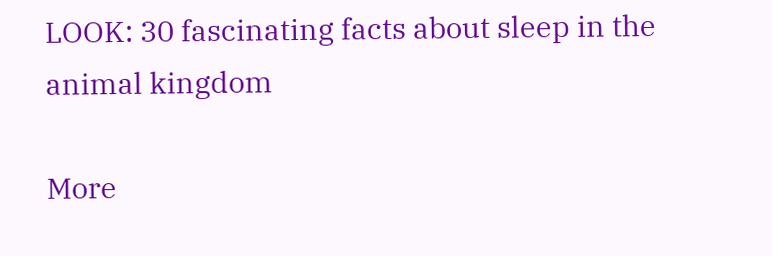LOOK: 30 fascinating facts about sleep in the animal kingdom

More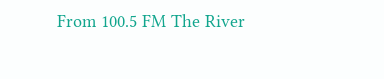From 100.5 FM The River